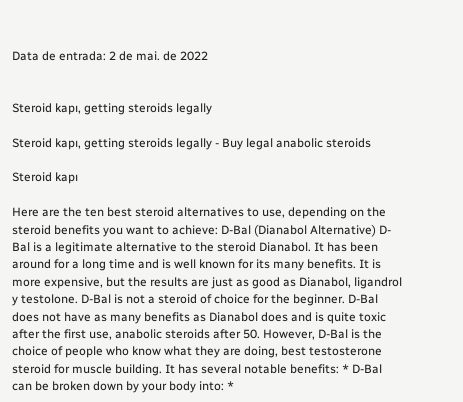Data de entrada: 2 de mai. de 2022


Steroid kapı, getting steroids legally

Steroid kapı, getting steroids legally - Buy legal anabolic steroids

Steroid kapı

Here are the ten best steroid alternatives to use, depending on the steroid benefits you want to achieve: D-Bal (Dianabol Alternative) D-Bal is a legitimate alternative to the steroid Dianabol. It has been around for a long time and is well known for its many benefits. It is more expensive, but the results are just as good as Dianabol, ligandrol y testolone. D-Bal is not a steroid of choice for the beginner. D-Bal does not have as many benefits as Dianabol does and is quite toxic after the first use, anabolic steroids after 50. However, D-Bal is the choice of people who know what they are doing, best testosterone steroid for muscle building. It has several notable benefits: * D-Bal can be broken down by your body into: *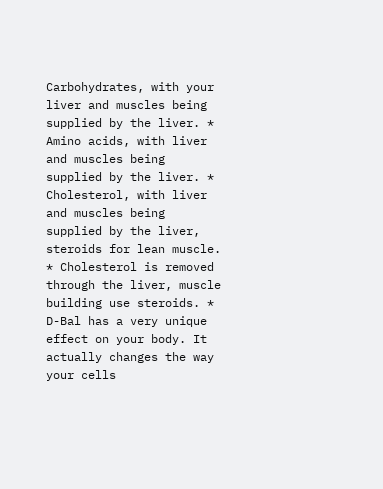Carbohydrates, with your liver and muscles being supplied by the liver. * Amino acids, with liver and muscles being supplied by the liver. * Cholesterol, with liver and muscles being supplied by the liver, steroids for lean muscle. * Cholesterol is removed through the liver, muscle building use steroids. * D-Bal has a very unique effect on your body. It actually changes the way your cells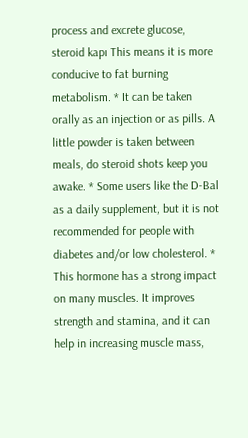process and excrete glucose, steroid kapı This means it is more conducive to fat burning metabolism. * It can be taken orally as an injection or as pills. A little powder is taken between meals, do steroid shots keep you awake. * Some users like the D-Bal as a daily supplement, but it is not recommended for people with diabetes and/or low cholesterol. * This hormone has a strong impact on many muscles. It improves strength and stamina, and it can help in increasing muscle mass,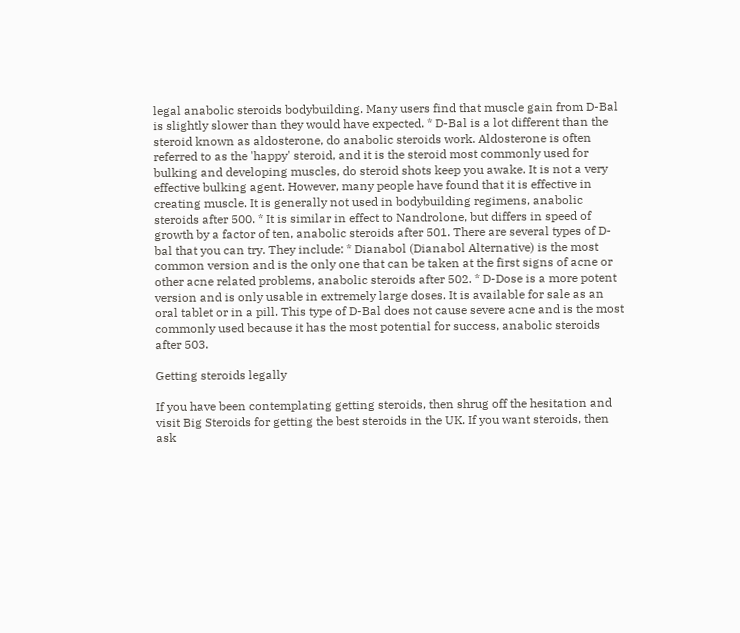legal anabolic steroids bodybuilding. Many users find that muscle gain from D-Bal is slightly slower than they would have expected. * D-Bal is a lot different than the steroid known as aldosterone, do anabolic steroids work. Aldosterone is often referred to as the 'happy' steroid, and it is the steroid most commonly used for bulking and developing muscles, do steroid shots keep you awake. It is not a very effective bulking agent. However, many people have found that it is effective in creating muscle. It is generally not used in bodybuilding regimens, anabolic steroids after 500. * It is similar in effect to Nandrolone, but differs in speed of growth by a factor of ten, anabolic steroids after 501. There are several types of D-bal that you can try. They include: * Dianabol (Dianabol Alternative) is the most common version and is the only one that can be taken at the first signs of acne or other acne related problems, anabolic steroids after 502. * D-Dose is a more potent version and is only usable in extremely large doses. It is available for sale as an oral tablet or in a pill. This type of D-Bal does not cause severe acne and is the most commonly used because it has the most potential for success, anabolic steroids after 503.

Getting steroids legally

If you have been contemplating getting steroids, then shrug off the hesitation and visit Big Steroids for getting the best steroids in the UK. If you want steroids, then ask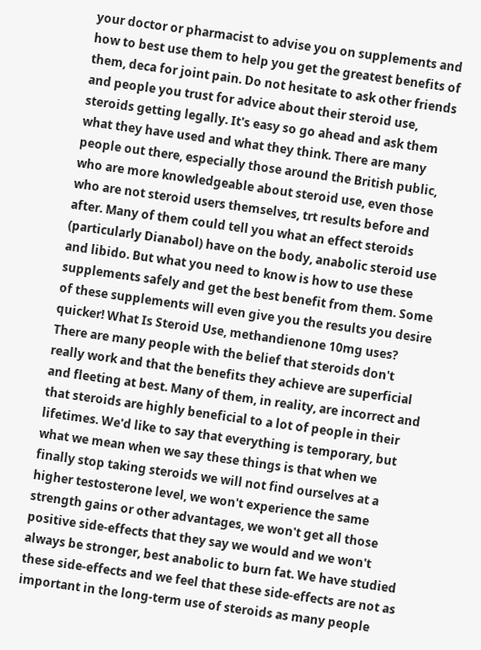your doctor or pharmacist to advise you on supplements and how to best use them to help you get the greatest benefits of them, deca for joint pain. Do not hesitate to ask other friends and people you trust for advice about their steroid use, steroids getting legally. It's easy so go ahead and ask them what they have used and what they think. There are many people out there, especially those around the British public, who are more knowledgeable about steroid use, even those who are not steroid users themselves, trt results before and after. Many of them could tell you what an effect steroids (particularly Dianabol) have on the body, anabolic steroid use and libido. But what you need to know is how to use these supplements safely and get the best benefit from them. Some of these supplements will even give you the results you desire quicker! What Is Steroid Use, methandienone 10mg uses? There are many people with the belief that steroids don't really work and that the benefits they achieve are superficial and fleeting at best. Many of them, in reality, are incorrect and that steroids are highly beneficial to a lot of people in their lifetimes. We'd like to say that everything is temporary, but what we mean when we say these things is that when we finally stop taking steroids we will not find ourselves at a higher testosterone level, we won't experience the same strength gains or other advantages, we won't get all those positive side-effects that they say we would and we won't always be stronger, best anabolic to burn fat. We have studied these side-effects and we feel that these side-effects are not as important in the long-term use of steroids as many people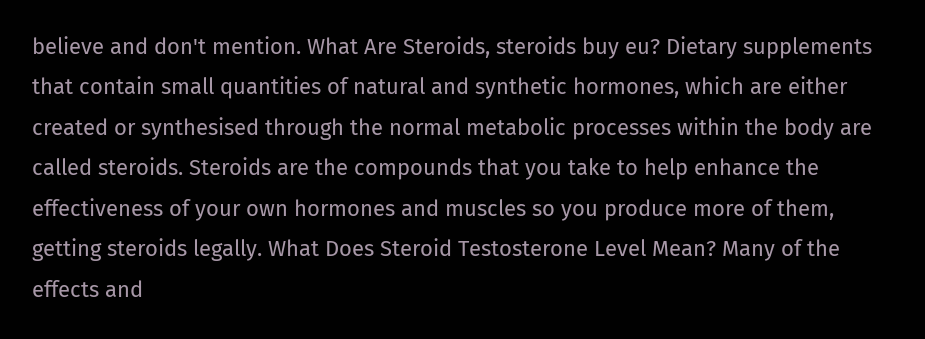believe and don't mention. What Are Steroids, steroids buy eu? Dietary supplements that contain small quantities of natural and synthetic hormones, which are either created or synthesised through the normal metabolic processes within the body are called steroids. Steroids are the compounds that you take to help enhance the effectiveness of your own hormones and muscles so you produce more of them, getting steroids legally. What Does Steroid Testosterone Level Mean? Many of the effects and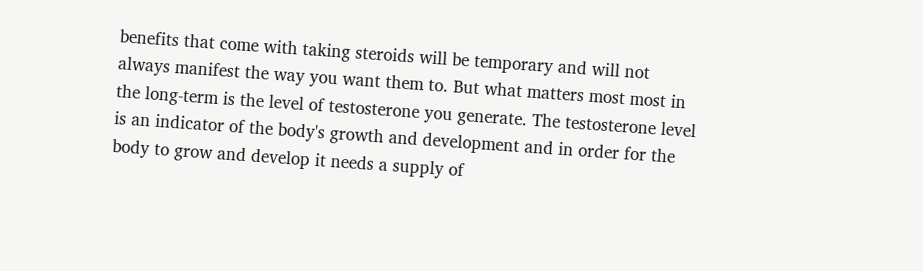benefits that come with taking steroids will be temporary and will not always manifest the way you want them to. But what matters most most in the long-term is the level of testosterone you generate. The testosterone level is an indicator of the body's growth and development and in order for the body to grow and develop it needs a supply of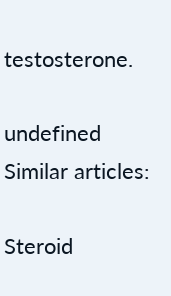testosterone.

undefined Similar articles:

Steroid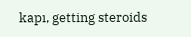kapı, getting steroids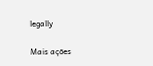legally

Mais ações